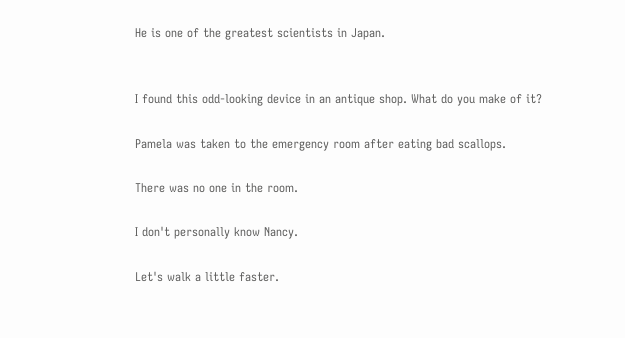He is one of the greatest scientists in Japan.


I found this odd-looking device in an antique shop. What do you make of it?

Pamela was taken to the emergency room after eating bad scallops.

There was no one in the room.

I don't personally know Nancy.

Let's walk a little faster.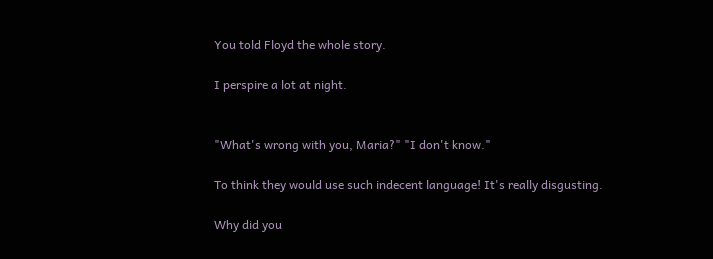You told Floyd the whole story.

I perspire a lot at night.


"What's wrong with you, Maria?" "I don't know."

To think they would use such indecent language! It's really disgusting.

Why did you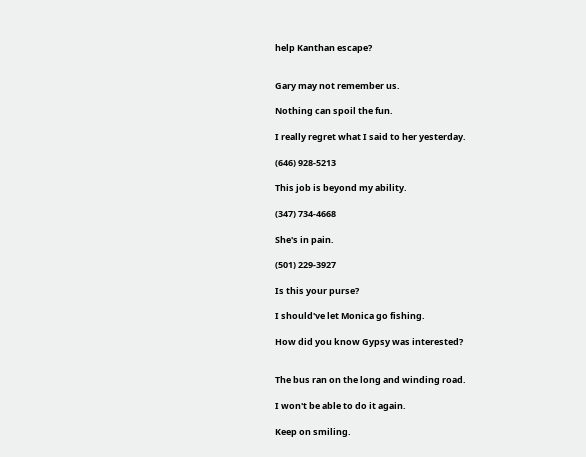help Kanthan escape?


Gary may not remember us.

Nothing can spoil the fun.

I really regret what I said to her yesterday.

(646) 928-5213

This job is beyond my ability.

(347) 734-4668

She's in pain.

(501) 229-3927

Is this your purse?

I should've let Monica go fishing.

How did you know Gypsy was interested?


The bus ran on the long and winding road.

I won't be able to do it again.

Keep on smiling.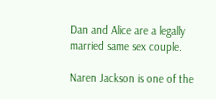Dan and Alice are a legally married same sex couple.

Naren Jackson is one of the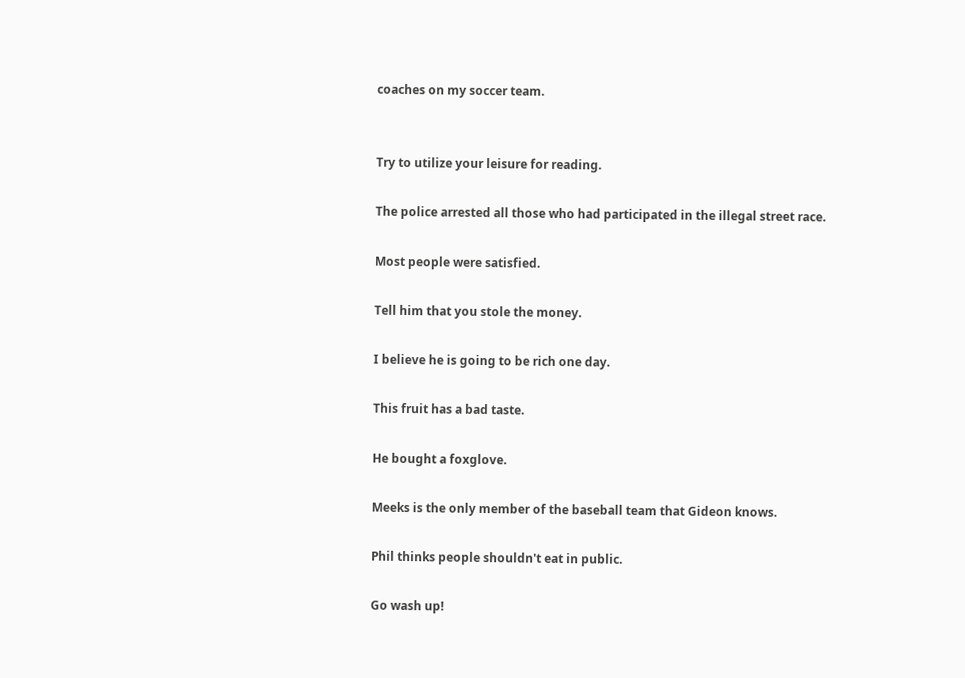coaches on my soccer team.


Try to utilize your leisure for reading.

The police arrested all those who had participated in the illegal street race.

Most people were satisfied.

Tell him that you stole the money.

I believe he is going to be rich one day.

This fruit has a bad taste.

He bought a foxglove.

Meeks is the only member of the baseball team that Gideon knows.

Phil thinks people shouldn't eat in public.

Go wash up!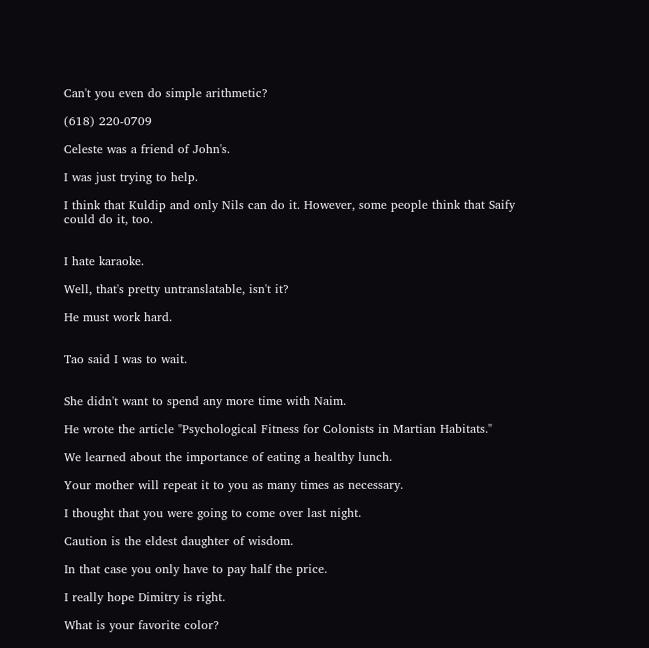Can't you even do simple arithmetic?

(618) 220-0709

Celeste was a friend of John's.

I was just trying to help.

I think that Kuldip and only Nils can do it. However, some people think that Saify could do it, too.


I hate karaoke.

Well, that's pretty untranslatable, isn't it?

He must work hard.


Tao said I was to wait.


She didn't want to spend any more time with Naim.

He wrote the article "Psychological Fitness for Colonists in Martian Habitats."

We learned about the importance of eating a healthy lunch.

Your mother will repeat it to you as many times as necessary.

I thought that you were going to come over last night.

Caution is the eldest daughter of wisdom.

In that case you only have to pay half the price.

I really hope Dimitry is right.

What is your favorite color?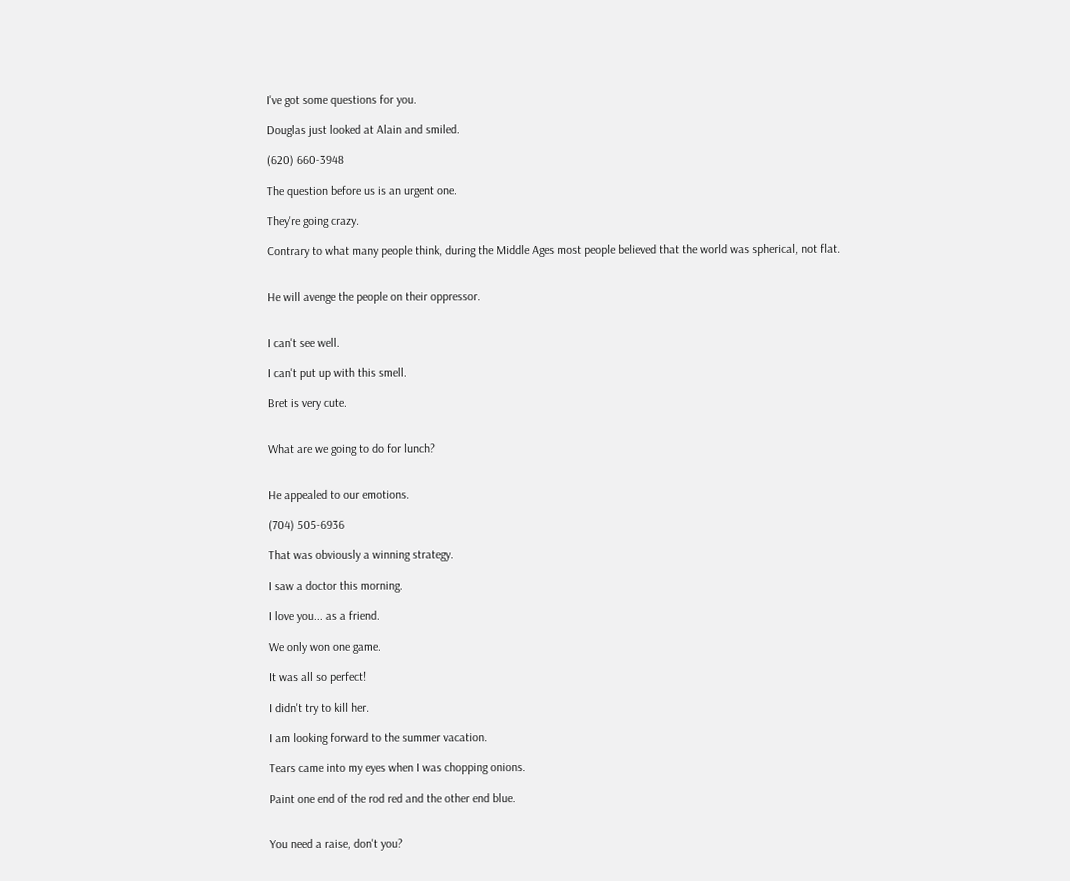I've got some questions for you.

Douglas just looked at Alain and smiled.

(620) 660-3948

The question before us is an urgent one.

They're going crazy.

Contrary to what many people think, during the Middle Ages most people believed that the world was spherical, not flat.


He will avenge the people on their oppressor.


I can't see well.

I can't put up with this smell.

Bret is very cute.


What are we going to do for lunch?


He appealed to our emotions.

(704) 505-6936

That was obviously a winning strategy.

I saw a doctor this morning.

I love you... as a friend.

We only won one game.

It was all so perfect!

I didn't try to kill her.

I am looking forward to the summer vacation.

Tears came into my eyes when I was chopping onions.

Paint one end of the rod red and the other end blue.


You need a raise, don't you?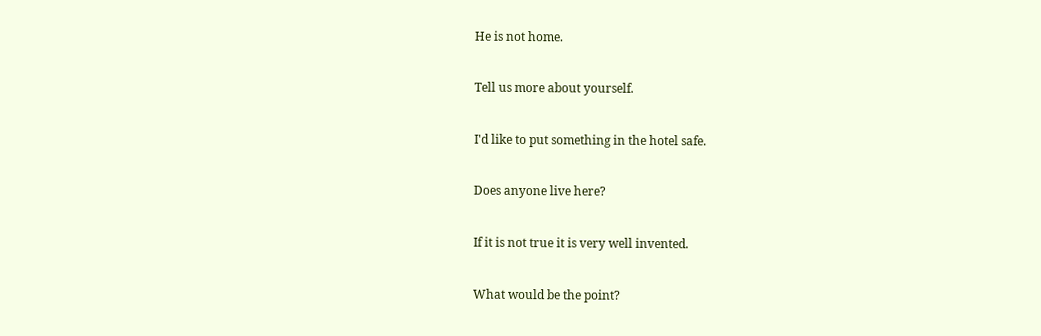He is not home.

Tell us more about yourself.

I'd like to put something in the hotel safe.

Does anyone live here?

If it is not true it is very well invented.

What would be the point?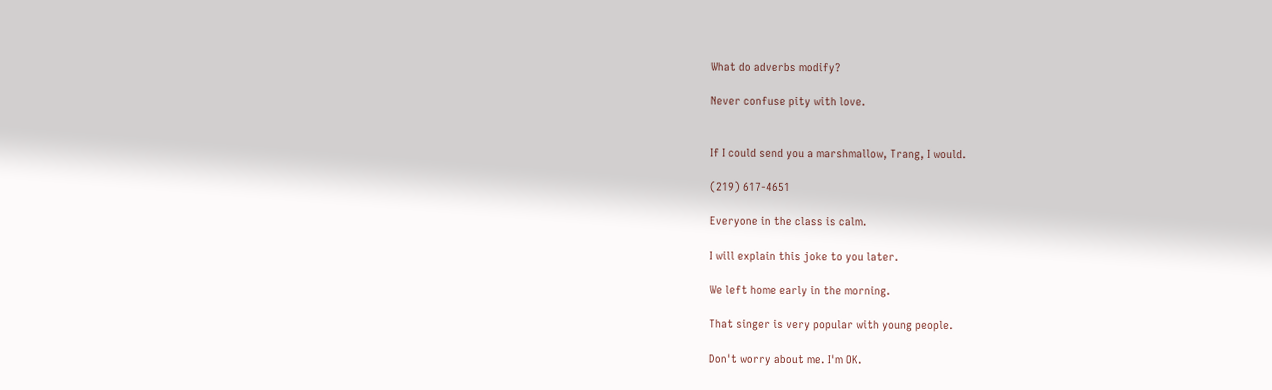What do adverbs modify?

Never confuse pity with love.


If I could send you a marshmallow, Trang, I would.

(219) 617-4651

Everyone in the class is calm.

I will explain this joke to you later.

We left home early in the morning.

That singer is very popular with young people.

Don't worry about me. I'm OK.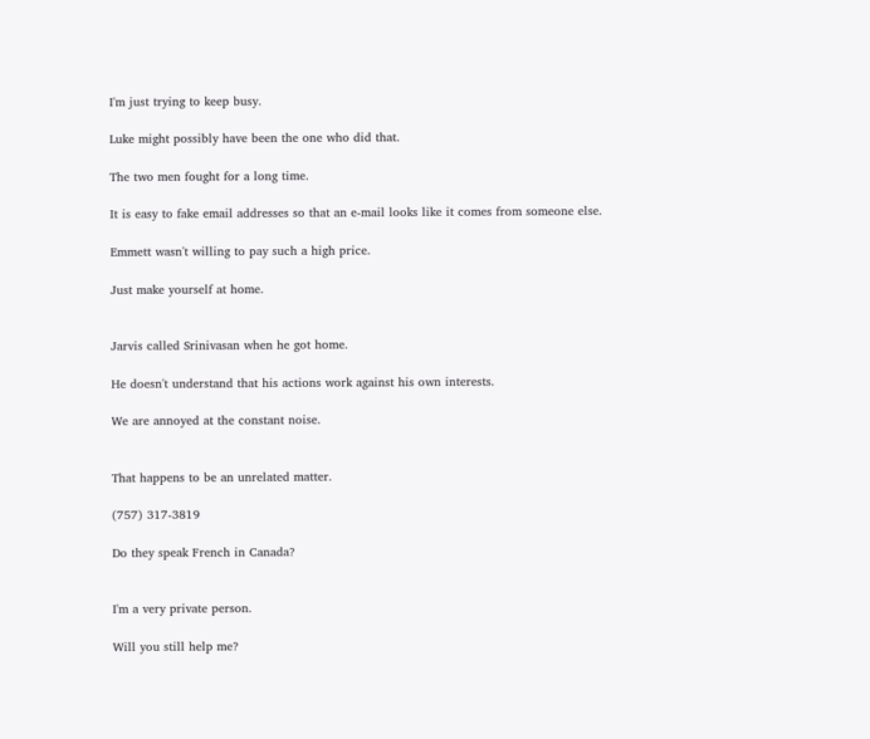I'm just trying to keep busy.

Luke might possibly have been the one who did that.

The two men fought for a long time.

It is easy to fake email addresses so that an e-mail looks like it comes from someone else.

Emmett wasn't willing to pay such a high price.

Just make yourself at home.


Jarvis called Srinivasan when he got home.

He doesn't understand that his actions work against his own interests.

We are annoyed at the constant noise.


That happens to be an unrelated matter.

(757) 317-3819

Do they speak French in Canada?


I'm a very private person.

Will you still help me?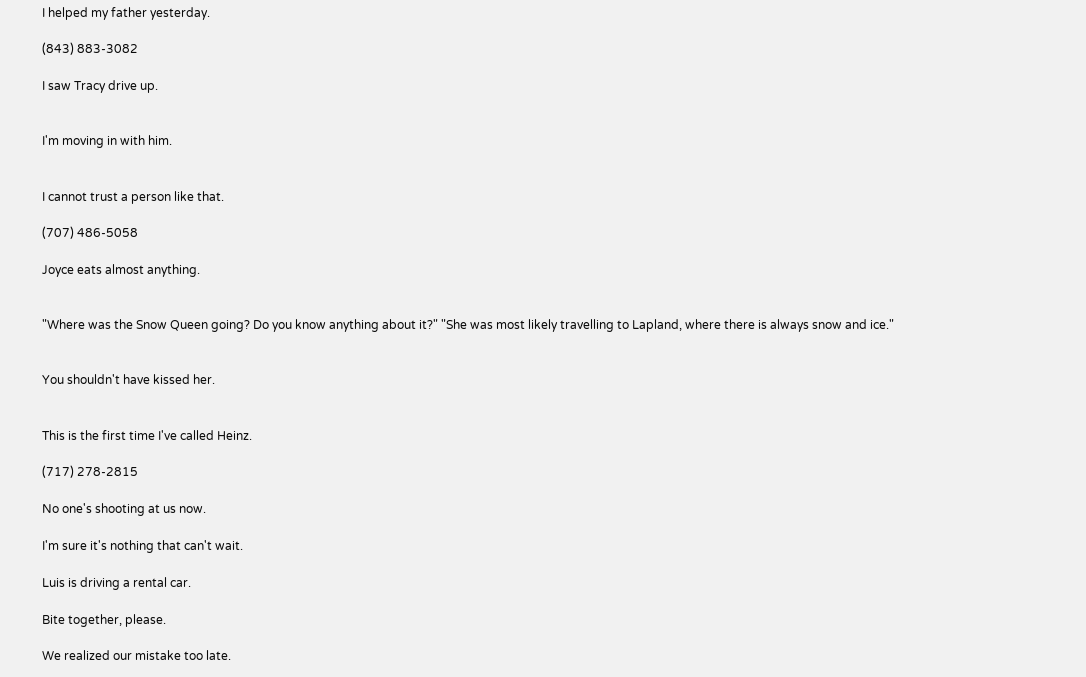I helped my father yesterday.

(843) 883-3082

I saw Tracy drive up.


I'm moving in with him.


I cannot trust a person like that.

(707) 486-5058

Joyce eats almost anything.


"Where was the Snow Queen going? Do you know anything about it?" "She was most likely travelling to Lapland, where there is always snow and ice."


You shouldn't have kissed her.


This is the first time I've called Heinz.

(717) 278-2815

No one's shooting at us now.

I'm sure it's nothing that can't wait.

Luis is driving a rental car.

Bite together, please.

We realized our mistake too late.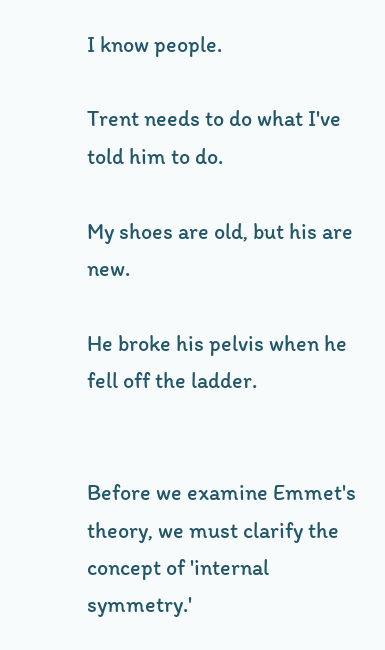I know people.

Trent needs to do what I've told him to do.

My shoes are old, but his are new.

He broke his pelvis when he fell off the ladder.


Before we examine Emmet's theory, we must clarify the concept of 'internal symmetry.'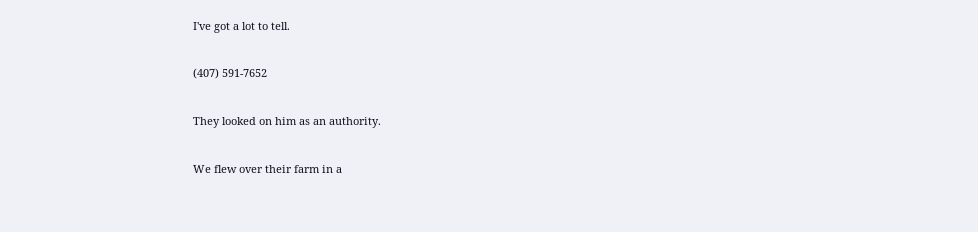I've got a lot to tell.

(407) 591-7652

They looked on him as an authority.

We flew over their farm in a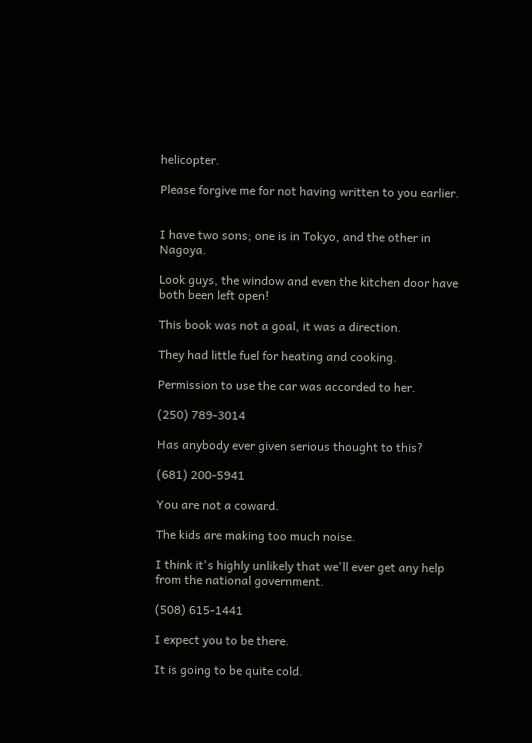helicopter.

Please forgive me for not having written to you earlier.


I have two sons; one is in Tokyo, and the other in Nagoya.

Look guys, the window and even the kitchen door have both been left open!

This book was not a goal, it was a direction.

They had little fuel for heating and cooking.

Permission to use the car was accorded to her.

(250) 789-3014

Has anybody ever given serious thought to this?

(681) 200-5941

You are not a coward.

The kids are making too much noise.

I think it's highly unlikely that we'll ever get any help from the national government.

(508) 615-1441

I expect you to be there.

It is going to be quite cold.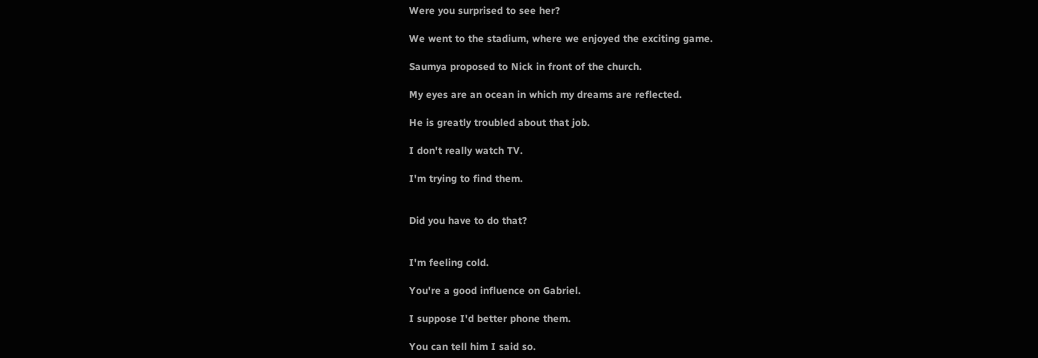Were you surprised to see her?

We went to the stadium, where we enjoyed the exciting game.

Saumya proposed to Nick in front of the church.

My eyes are an ocean in which my dreams are reflected.

He is greatly troubled about that job.

I don't really watch TV.

I'm trying to find them.


Did you have to do that?


I'm feeling cold.

You're a good influence on Gabriel.

I suppose I'd better phone them.

You can tell him I said so.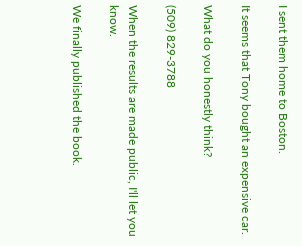I sent them home to Boston.

It seems that Tony bought an expensive car.

What do you honestly think?

(509) 829-3788

When the results are made public, I'll let you know.

We finally published the book.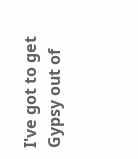I've got to get Gypsy out of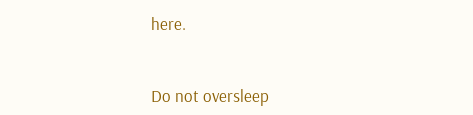here.


Do not oversleep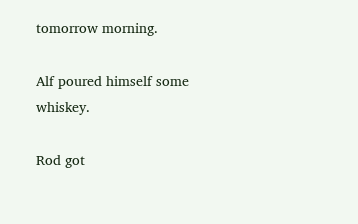tomorrow morning.

Alf poured himself some whiskey.

Rod got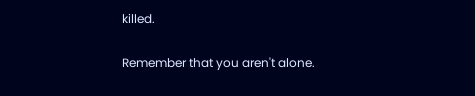killed.

Remember that you aren't alone.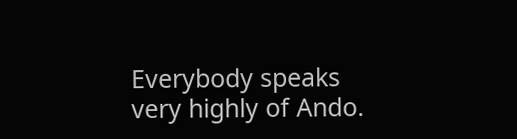Everybody speaks very highly of Ando.